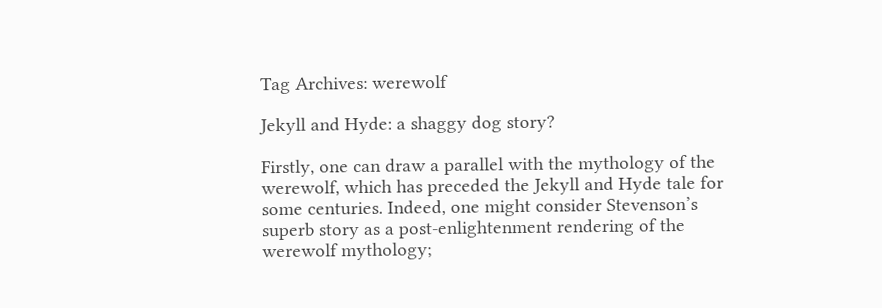Tag Archives: werewolf

Jekyll and Hyde: a shaggy dog story?

Firstly, one can draw a parallel with the mythology of the werewolf, which has preceded the Jekyll and Hyde tale for some centuries. Indeed, one might consider Stevenson’s superb story as a post-enlightenment rendering of the werewolf mythology;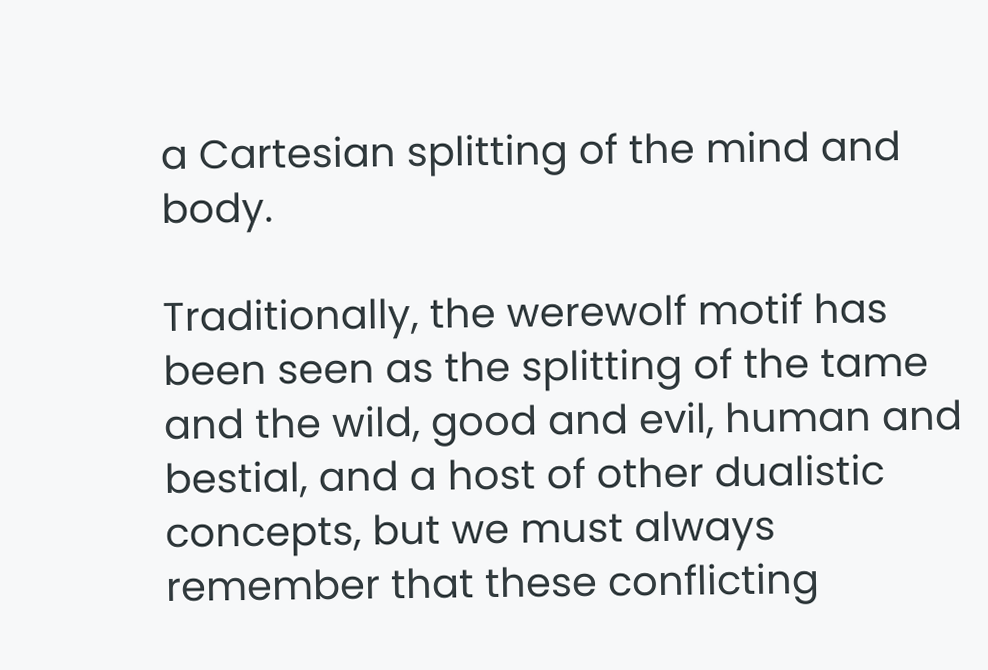a Cartesian splitting of the mind and body.

Traditionally, the werewolf motif has been seen as the splitting of the tame and the wild, good and evil, human and bestial, and a host of other dualistic concepts, but we must always remember that these conflicting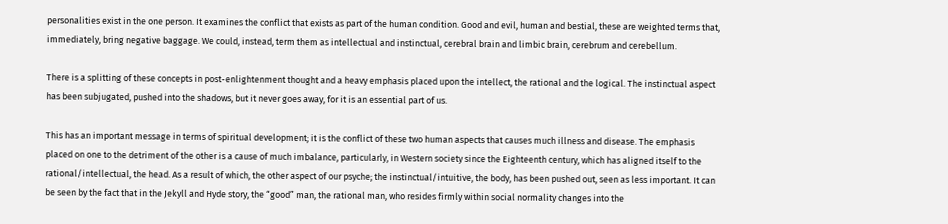personalities exist in the one person. It examines the conflict that exists as part of the human condition. Good and evil, human and bestial, these are weighted terms that, immediately, bring negative baggage. We could, instead, term them as intellectual and instinctual, cerebral brain and limbic brain, cerebrum and cerebellum.

There is a splitting of these concepts in post-enlightenment thought and a heavy emphasis placed upon the intellect, the rational and the logical. The instinctual aspect has been subjugated, pushed into the shadows, but it never goes away, for it is an essential part of us.

This has an important message in terms of spiritual development; it is the conflict of these two human aspects that causes much illness and disease. The emphasis placed on one to the detriment of the other is a cause of much imbalance, particularly, in Western society since the Eighteenth century, which has aligned itself to the rational/intellectual, the head. As a result of which, the other aspect of our psyche; the instinctual/intuitive, the body, has been pushed out, seen as less important. It can be seen by the fact that in the Jekyll and Hyde story, the “good” man, the rational man, who resides firmly within social normality changes into the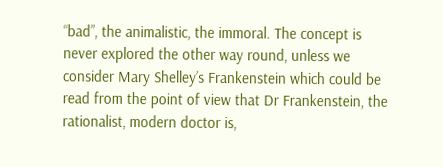“bad”, the animalistic, the immoral. The concept is never explored the other way round, unless we consider Mary Shelley’s Frankenstein which could be read from the point of view that Dr Frankenstein, the rationalist, modern doctor is,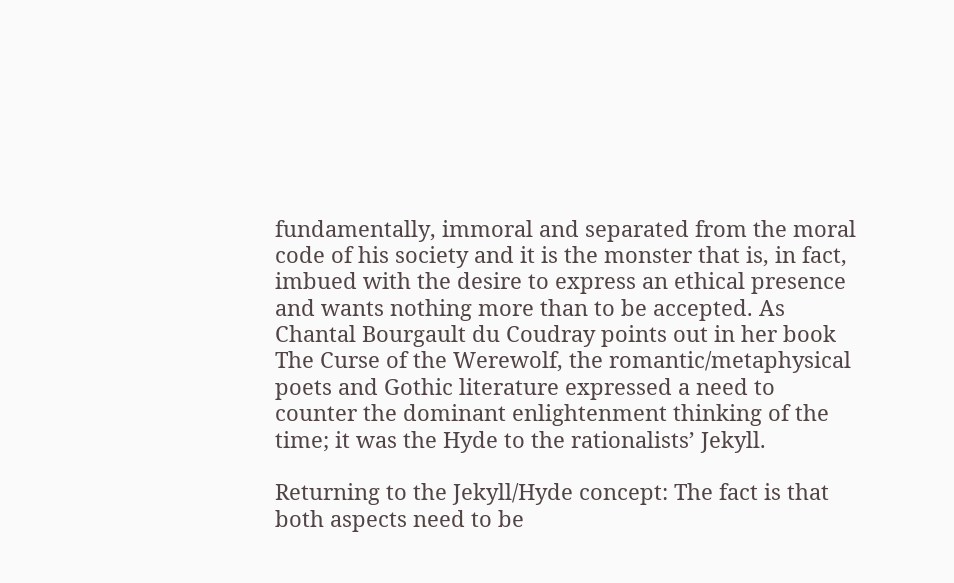fundamentally, immoral and separated from the moral code of his society and it is the monster that is, in fact, imbued with the desire to express an ethical presence and wants nothing more than to be accepted. As Chantal Bourgault du Coudray points out in her book The Curse of the Werewolf, the romantic/metaphysical poets and Gothic literature expressed a need to counter the dominant enlightenment thinking of the time; it was the Hyde to the rationalists’ Jekyll.

Returning to the Jekyll/Hyde concept: The fact is that both aspects need to be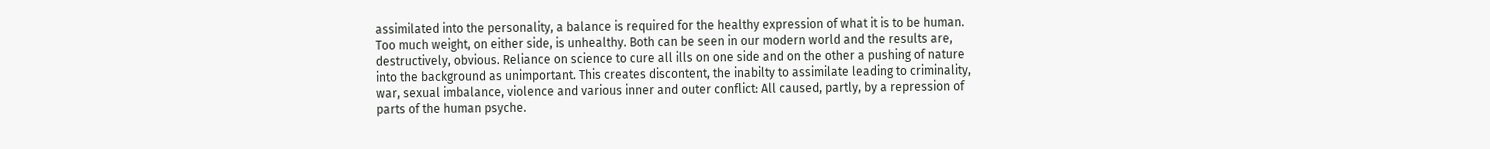assimilated into the personality, a balance is required for the healthy expression of what it is to be human. Too much weight, on either side, is unhealthy. Both can be seen in our modern world and the results are, destructively, obvious. Reliance on science to cure all ills on one side and on the other a pushing of nature into the background as unimportant. This creates discontent, the inabilty to assimilate leading to criminality, war, sexual imbalance, violence and various inner and outer conflict: All caused, partly, by a repression of parts of the human psyche.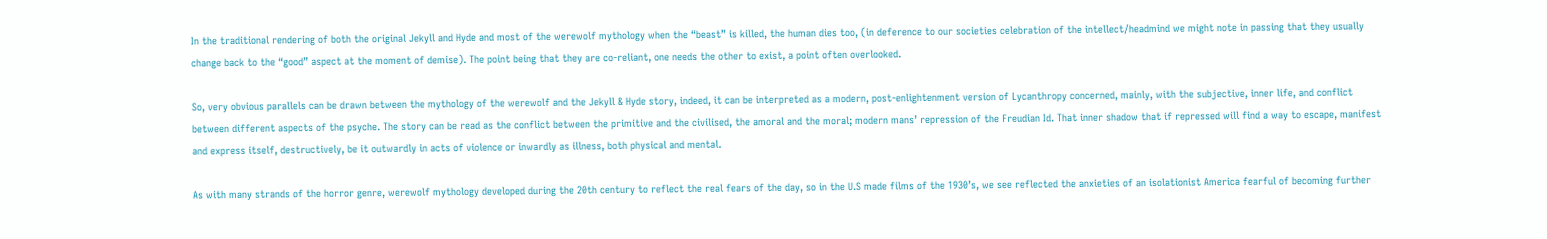In the traditional rendering of both the original Jekyll and Hyde and most of the werewolf mythology when the “beast” is killed, the human dies too, (in deference to our societies celebration of the intellect/headmind we might note in passing that they usually change back to the “good” aspect at the moment of demise). The point being that they are co-reliant, one needs the other to exist, a point often overlooked.

So, very obvious parallels can be drawn between the mythology of the werewolf and the Jekyll & Hyde story, indeed, it can be interpreted as a modern, post-enlightenment version of Lycanthropy concerned, mainly, with the subjective, inner life, and conflict between different aspects of the psyche. The story can be read as the conflict between the primitive and the civilised, the amoral and the moral; modern mans’ repression of the Freudian Id. That inner shadow that if repressed will find a way to escape, manifest and express itself, destructively, be it outwardly in acts of violence or inwardly as illness, both physical and mental.

As with many strands of the horror genre, werewolf mythology developed during the 20th century to reflect the real fears of the day, so in the U.S made films of the 1930’s, we see reflected the anxieties of an isolationist America fearful of becoming further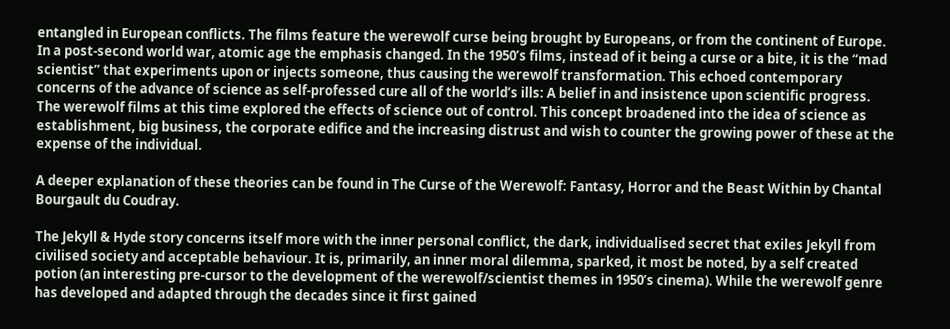entangled in European conflicts. The films feature the werewolf curse being brought by Europeans, or from the continent of Europe. In a post-second world war, atomic age the emphasis changed. In the 1950’s films, instead of it being a curse or a bite, it is the “mad scientist” that experiments upon or injects someone, thus causing the werewolf transformation. This echoed contemporary concerns of the advance of science as self-professed cure all of the world’s ills: A belief in and insistence upon scientific progress. The werewolf films at this time explored the effects of science out of control. This concept broadened into the idea of science as establishment, big business, the corporate edifice and the increasing distrust and wish to counter the growing power of these at the expense of the individual.

A deeper explanation of these theories can be found in The Curse of the Werewolf: Fantasy, Horror and the Beast Within by Chantal Bourgault du Coudray.

The Jekyll & Hyde story concerns itself more with the inner personal conflict, the dark, individualised secret that exiles Jekyll from civilised society and acceptable behaviour. It is, primarily, an inner moral dilemma, sparked, it most be noted, by a self created potion (an interesting pre-cursor to the development of the werewolf/scientist themes in 1950’s cinema). While the werewolf genre has developed and adapted through the decades since it first gained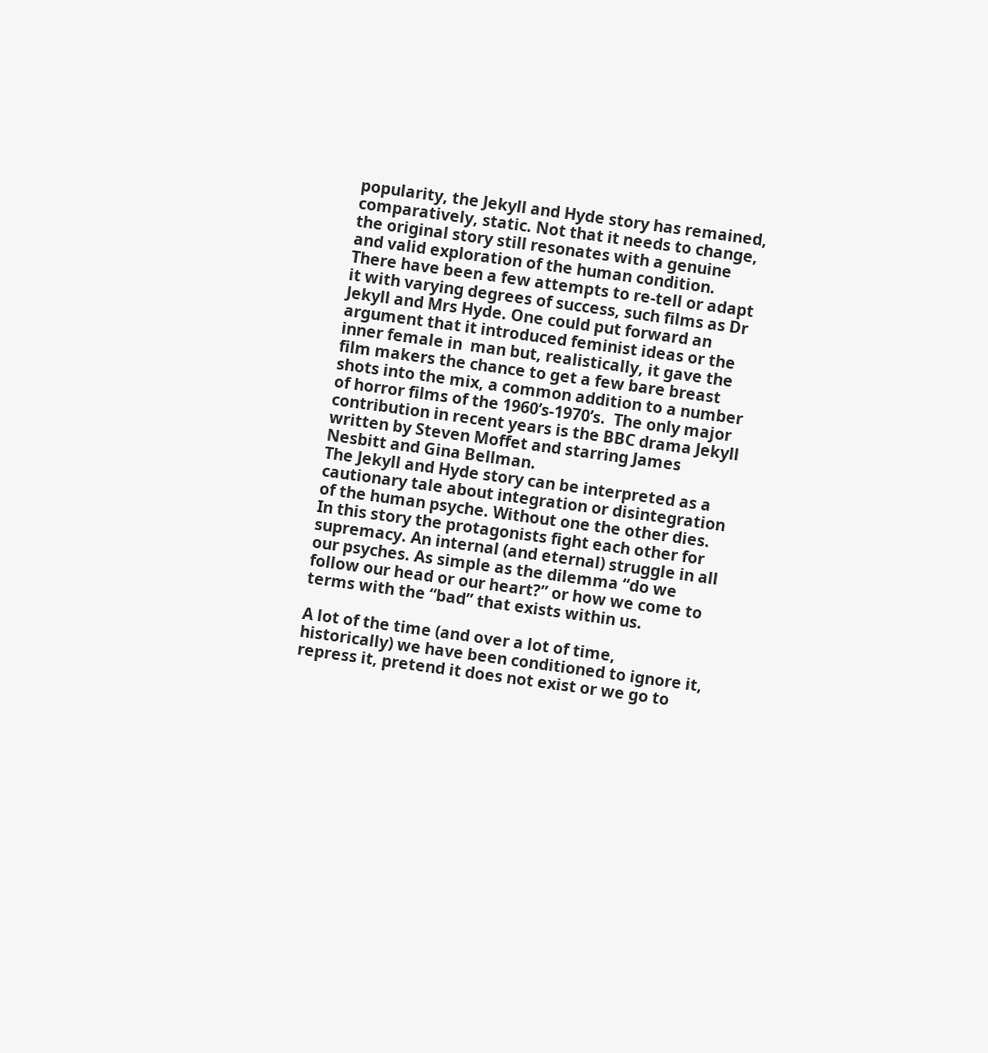popularity, the Jekyll and Hyde story has remained, comparatively, static. Not that it needs to change, the original story still resonates with a genuine and valid exploration of the human condition. There have been a few attempts to re-tell or adapt it with varying degrees of success, such films as Dr Jekyll and Mrs Hyde. One could put forward an argument that it introduced feminist ideas or the inner female in  man but, realistically, it gave the film makers the chance to get a few bare breast shots into the mix, a common addition to a number of horror films of the 1960’s-1970’s.  The only major contribution in recent years is the BBC drama Jekyll written by Steven Moffet and starring James Nesbitt and Gina Bellman.
The Jekyll and Hyde story can be interpreted as a cautionary tale about integration or disintegration of the human psyche. Without one the other dies. In this story the protagonists fight each other for supremacy. An internal (and eternal) struggle in all our psyches. As simple as the dilemma “do we follow our head or our heart?” or how we come to terms with the “bad” that exists within us.

A lot of the time (and over a lot of time, historically) we have been conditioned to ignore it, repress it, pretend it does not exist or we go to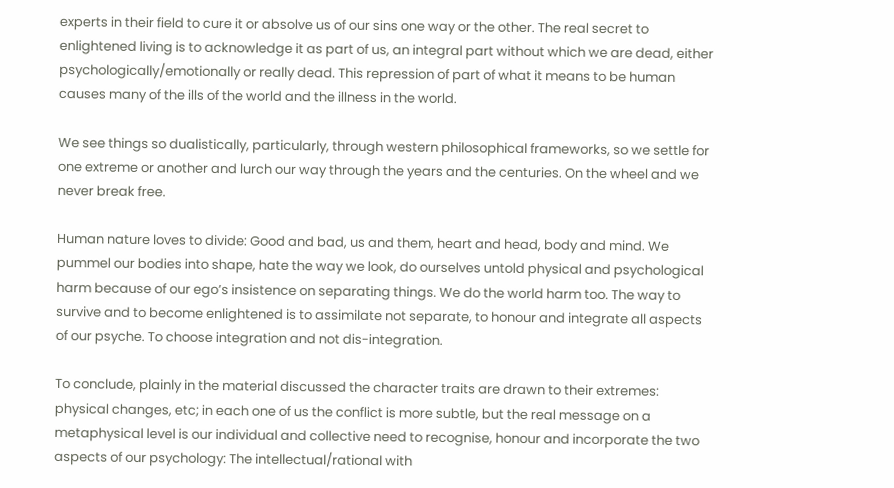experts in their field to cure it or absolve us of our sins one way or the other. The real secret to enlightened living is to acknowledge it as part of us, an integral part without which we are dead, either psychologically/emotionally or really dead. This repression of part of what it means to be human causes many of the ills of the world and the illness in the world.

We see things so dualistically, particularly, through western philosophical frameworks, so we settle for one extreme or another and lurch our way through the years and the centuries. On the wheel and we never break free.

Human nature loves to divide: Good and bad, us and them, heart and head, body and mind. We pummel our bodies into shape, hate the way we look, do ourselves untold physical and psychological harm because of our ego’s insistence on separating things. We do the world harm too. The way to survive and to become enlightened is to assimilate not separate, to honour and integrate all aspects of our psyche. To choose integration and not dis-integration.

To conclude, plainly in the material discussed the character traits are drawn to their extremes: physical changes, etc; in each one of us the conflict is more subtle, but the real message on a metaphysical level is our individual and collective need to recognise, honour and incorporate the two aspects of our psychology: The intellectual/rational with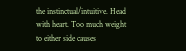the instinctual/intuitive. Head with heart. Too much weight to either side causes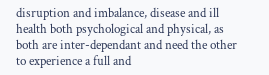disruption and imbalance, disease and ill health both psychological and physical, as both are inter-dependant and need the other to experience a full and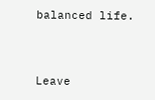balanced life.


Leave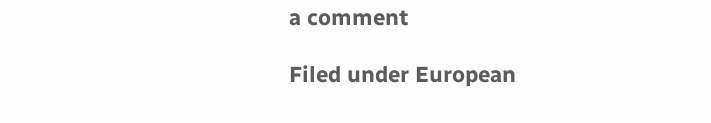a comment

Filed under European